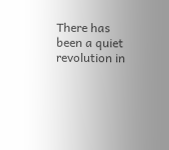There has been a quiet revolution in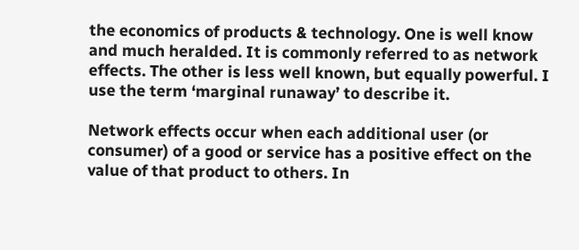the economics of products & technology. One is well know and much heralded. It is commonly referred to as network effects. The other is less well known, but equally powerful. I use the term ‘marginal runaway’ to describe it.

Network effects occur when each additional user (or consumer) of a good or service has a positive effect on the value of that product to others. In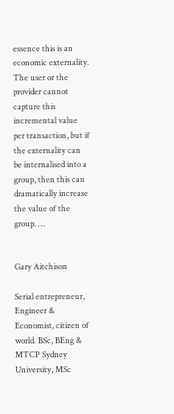essence this is an economic externality. The user or the provider cannot capture this incremental value per transaction, but if the externality can be internalised into a group, then this can dramatically increase the value of the group. …


Gary Aitchison

Serial entrepreneur, Engineer & Economist, citizen of world. BSc, BEng & MTCP Sydney University, MSc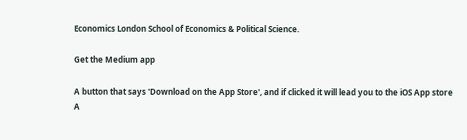Economics London School of Economics & Political Science.

Get the Medium app

A button that says 'Download on the App Store', and if clicked it will lead you to the iOS App store
A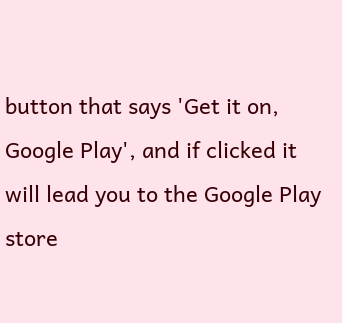button that says 'Get it on, Google Play', and if clicked it will lead you to the Google Play store